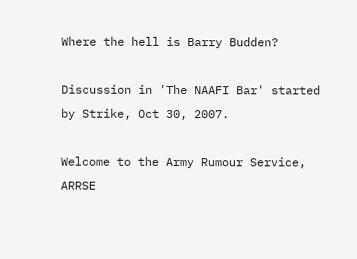Where the hell is Barry Budden?

Discussion in 'The NAAFI Bar' started by Strike, Oct 30, 2007.

Welcome to the Army Rumour Service, ARRSE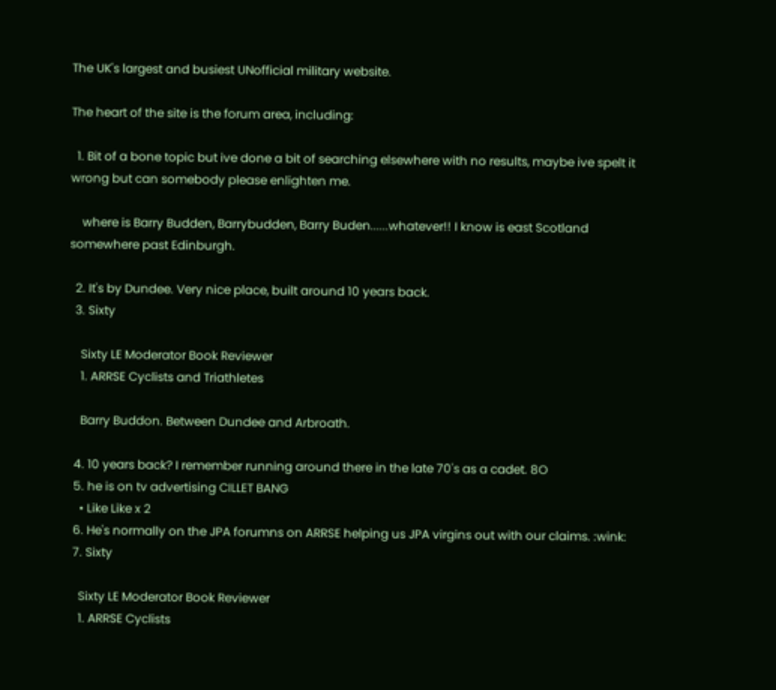The UK's largest and busiest UNofficial military website.

The heart of the site is the forum area, including:

  1. Bit of a bone topic but ive done a bit of searching elsewhere with no results, maybe ive spelt it wrong but can somebody please enlighten me.

    where is Barry Budden, Barrybudden, Barry Buden......whatever!! I know is east Scotland somewhere past Edinburgh.

  2. It's by Dundee. Very nice place, built around 10 years back.
  3. Sixty

    Sixty LE Moderator Book Reviewer
    1. ARRSE Cyclists and Triathletes

    Barry Buddon. Between Dundee and Arbroath.

  4. 10 years back? I remember running around there in the late 70's as a cadet. 8O
  5. he is on tv advertising CILLET BANG
    • Like Like x 2
  6. He's normally on the JPA forumns on ARRSE helping us JPA virgins out with our claims. :wink:
  7. Sixty

    Sixty LE Moderator Book Reviewer
    1. ARRSE Cyclists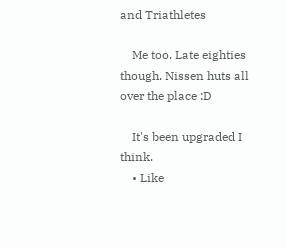and Triathletes

    Me too. Late eighties though. Nissen huts all over the place :D

    It's been upgraded I think.
    • Like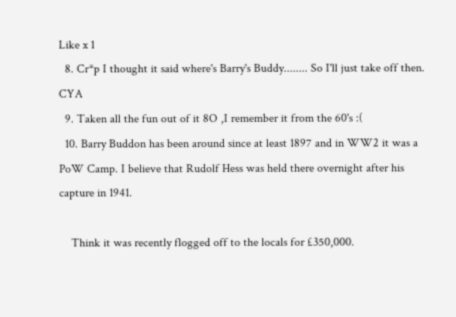Like x 1
  8. Cr*p I thought it said where's Barry's Buddy........ So I'll just take off then. CYA
  9. Taken all the fun out of it 8O ,I remember it from the 60's :(
  10. Barry Buddon has been around since at least 1897 and in WW2 it was a PoW Camp. I believe that Rudolf Hess was held there overnight after his capture in 1941.

    Think it was recently flogged off to the locals for £350,000.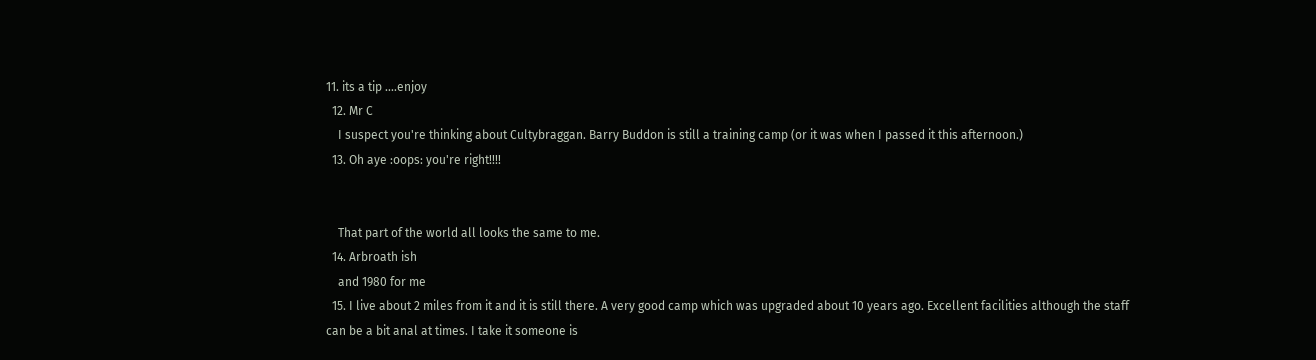11. its a tip ....enjoy
  12. Mr C
    I suspect you're thinking about Cultybraggan. Barry Buddon is still a training camp (or it was when I passed it this afternoon.)
  13. Oh aye :oops: you're right!!!!


    That part of the world all looks the same to me.
  14. Arbroath ish
    and 1980 for me
  15. I live about 2 miles from it and it is still there. A very good camp which was upgraded about 10 years ago. Excellent facilities although the staff can be a bit anal at times. I take it someone is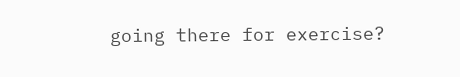going there for exercise?